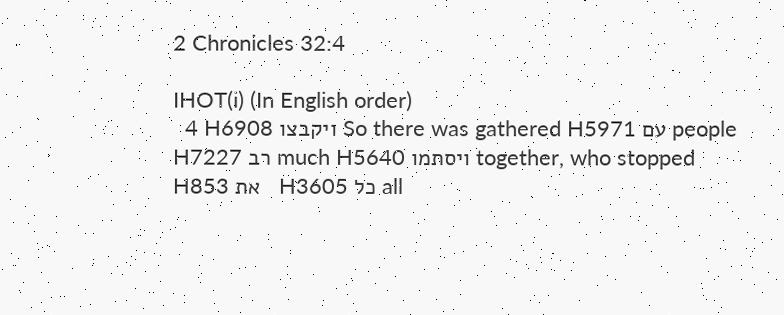2 Chronicles 32:4

IHOT(i) (In English order)
  4 H6908 ויקבצו So there was gathered H5971 עם people H7227 רב much H5640 ויסתמו together, who stopped H853 את   H3605 כל all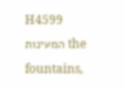H4599 המעינות the fountains,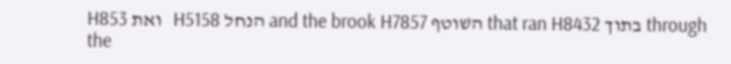H853 ואת   H5158 הנחל and the brook H7857 השׁוטף that ran H8432 בתוך through the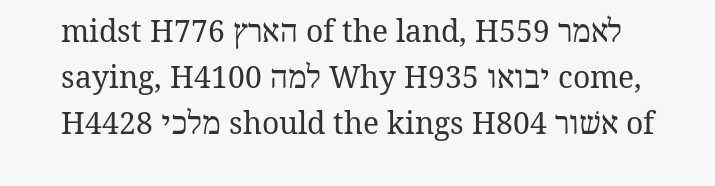midst H776 הארץ of the land, H559 לאמר saying, H4100 למה Why H935 יבואו come, H4428 מלכי should the kings H804 אשׁור of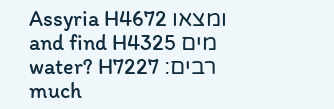Assyria H4672 ומצאו and find H4325 מים water? H7227 רבים׃ much